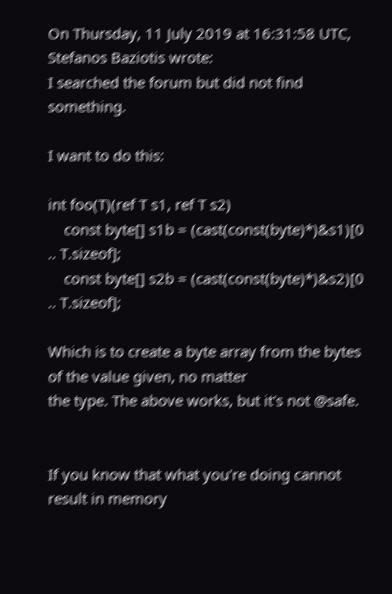On Thursday, 11 July 2019 at 16:31:58 UTC, Stefanos Baziotis wrote:
I searched the forum but did not find something.

I want to do this:

int foo(T)(ref T s1, ref T s2)
    const byte[] s1b = (cast(const(byte)*)&s1)[0 .. T.sizeof];
    const byte[] s2b = (cast(const(byte)*)&s2)[0 .. T.sizeof];

Which is to create a byte array from the bytes of the value given, no matter
the type. The above works, but it's not @safe.


If you know that what you're doing cannot result in memory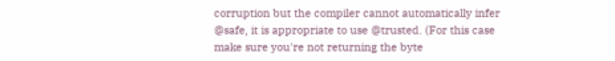corruption but the compiler cannot automatically infer @safe, it is appropriate to use @trusted. (For this case make sure you're not returning the byte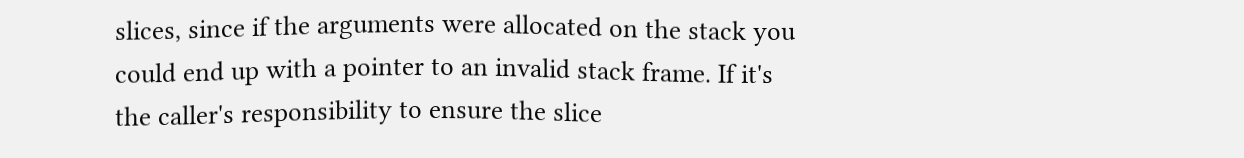slices, since if the arguments were allocated on the stack you could end up with a pointer to an invalid stack frame. If it's the caller's responsibility to ensure the slice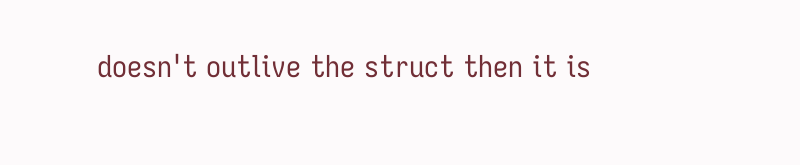doesn't outlive the struct then it is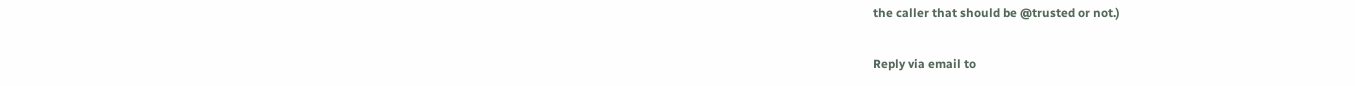the caller that should be @trusted or not.)

Reply via email to